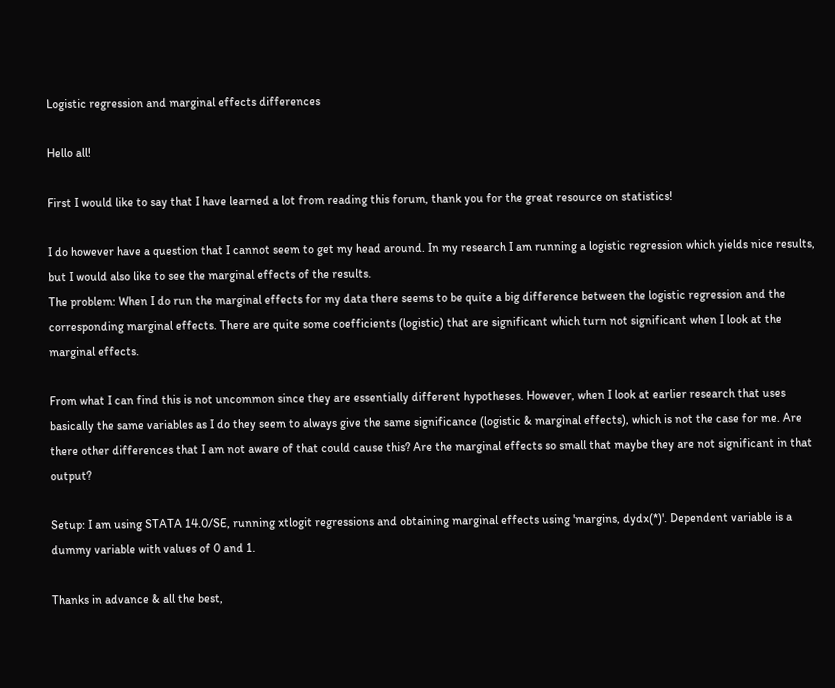Logistic regression and marginal effects differences

Hello all!

First I would like to say that I have learned a lot from reading this forum, thank you for the great resource on statistics!

I do however have a question that I cannot seem to get my head around. In my research I am running a logistic regression which yields nice results, but I would also like to see the marginal effects of the results.
The problem: When I do run the marginal effects for my data there seems to be quite a big difference between the logistic regression and the corresponding marginal effects. There are quite some coefficients (logistic) that are significant which turn not significant when I look at the marginal effects.

From what I can find this is not uncommon since they are essentially different hypotheses. However, when I look at earlier research that uses basically the same variables as I do they seem to always give the same significance (logistic & marginal effects), which is not the case for me. Are there other differences that I am not aware of that could cause this? Are the marginal effects so small that maybe they are not significant in that output?

Setup: I am using STATA 14.0/SE, running xtlogit regressions and obtaining marginal effects using 'margins, dydx(*)'. Dependent variable is a dummy variable with values of 0 and 1.

Thanks in advance & all the best,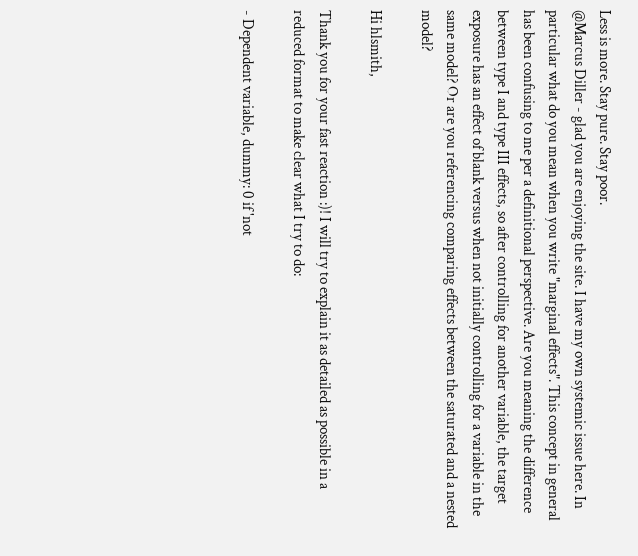Less is more. Stay pure. Stay poor.
@Marcus Diller - glad you are enjoying the site. I have my own systemic issue here. In particular what do you mean when you write "marginal effects". This concept in general has been confusing to me per a definitional perspective. Are you meaning the difference between type I and type III effects, so after controlling for another variable, the target exposure has an effect of blank versus when not initially controlling for a variable in the same model? Or are you referencing comparing effects between the saturated and a nested model?

Hi hlsmith,

Thank you for your fast reaction :)! I will try to explain it as detailed as possible in a reduced format to make clear what I try to do:

- Dependent variable, dummy: 0 if 'not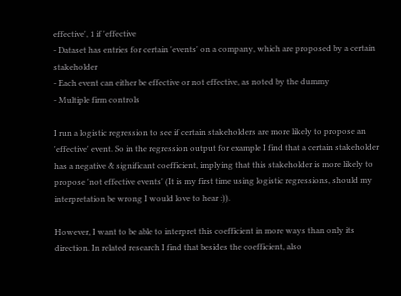effective', 1 if 'effective
- Dataset has entries for certain 'events' on a company, which are proposed by a certain stakeholder
- Each event can either be effective or not effective, as noted by the dummy
- Multiple firm controls

I run a logistic regression to see if certain stakeholders are more likely to propose an 'effective' event. So in the regression output for example I find that a certain stakeholder has a negative & significant coefficient, implying that this stakeholder is more likely to propose 'not effective events' (It is my first time using logistic regressions, should my interpretation be wrong I would love to hear :)).

However, I want to be able to interpret this coefficient in more ways than only its direction. In related research I find that besides the coefficient, also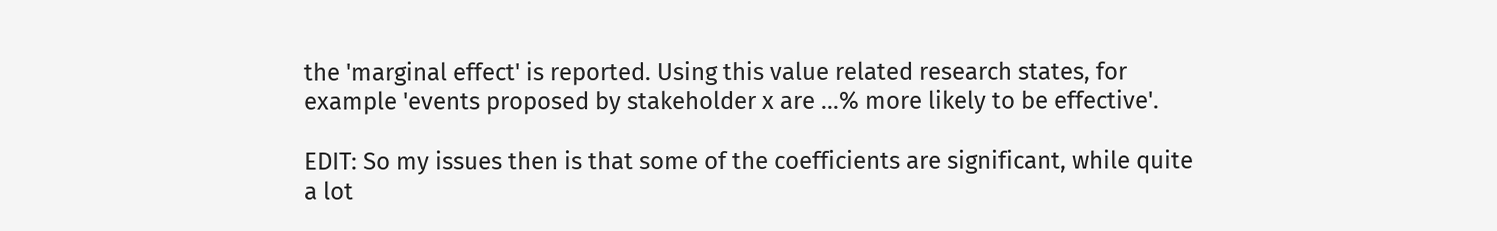the 'marginal effect' is reported. Using this value related research states, for example 'events proposed by stakeholder x are ...% more likely to be effective'.

EDIT: So my issues then is that some of the coefficients are significant, while quite a lot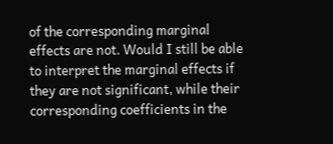of the corresponding marginal effects are not. Would I still be able to interpret the marginal effects if they are not significant, while their corresponding coefficients in the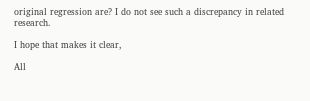original regression are? I do not see such a discrepancy in related research.

I hope that makes it clear,

All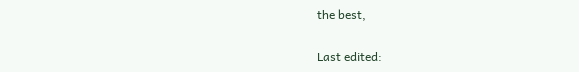the best,

Last edited: